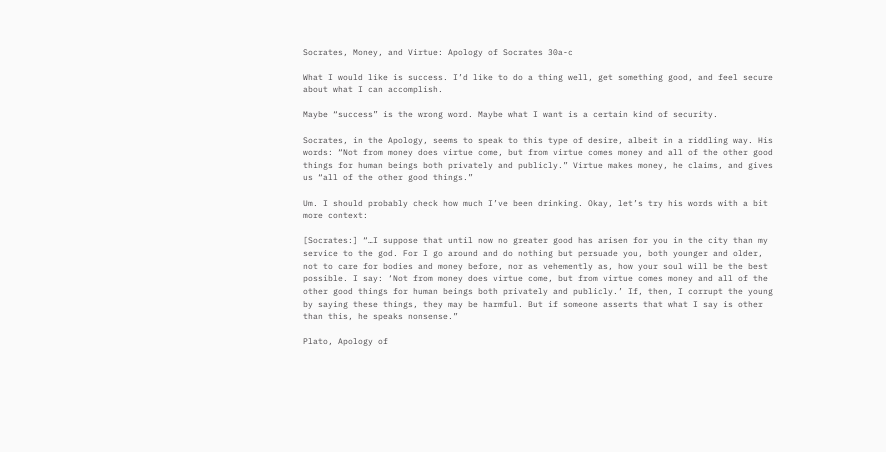Socrates, Money, and Virtue: Apology of Socrates 30a-c

What I would like is success. I’d like to do a thing well, get something good, and feel secure about what I can accomplish.

Maybe “success” is the wrong word. Maybe what I want is a certain kind of security.

Socrates, in the Apology, seems to speak to this type of desire, albeit in a riddling way. His words: “Not from money does virtue come, but from virtue comes money and all of the other good things for human beings both privately and publicly.” Virtue makes money, he claims, and gives us “all of the other good things.”

Um. I should probably check how much I’ve been drinking. Okay, let’s try his words with a bit more context:

[Socrates:] “…I suppose that until now no greater good has arisen for you in the city than my service to the god. For I go around and do nothing but persuade you, both younger and older, not to care for bodies and money before, nor as vehemently as, how your soul will be the best possible. I say: ‘Not from money does virtue come, but from virtue comes money and all of the other good things for human beings both privately and publicly.’ If, then, I corrupt the young by saying these things, they may be harmful. But if someone asserts that what I say is other than this, he speaks nonsense.”

Plato, Apology of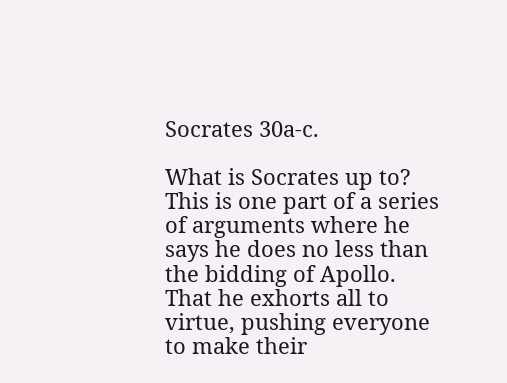Socrates 30a-c.

What is Socrates up to? This is one part of a series of arguments where he says he does no less than the bidding of Apollo. That he exhorts all to virtue, pushing everyone to make their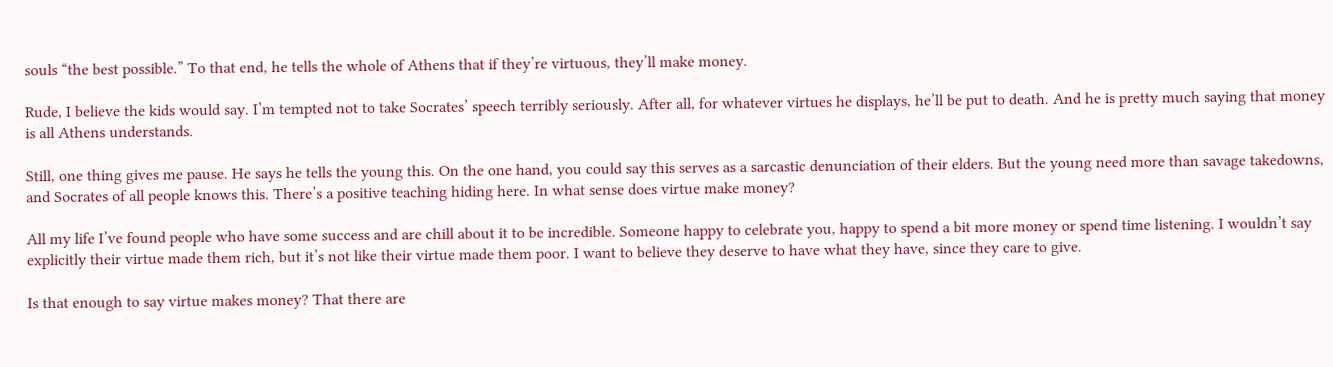souls “the best possible.” To that end, he tells the whole of Athens that if they’re virtuous, they’ll make money.

Rude, I believe the kids would say. I’m tempted not to take Socrates’ speech terribly seriously. After all, for whatever virtues he displays, he’ll be put to death. And he is pretty much saying that money is all Athens understands.

Still, one thing gives me pause. He says he tells the young this. On the one hand, you could say this serves as a sarcastic denunciation of their elders. But the young need more than savage takedowns, and Socrates of all people knows this. There’s a positive teaching hiding here. In what sense does virtue make money?

All my life I’ve found people who have some success and are chill about it to be incredible. Someone happy to celebrate you, happy to spend a bit more money or spend time listening. I wouldn’t say explicitly their virtue made them rich, but it’s not like their virtue made them poor. I want to believe they deserve to have what they have, since they care to give.

Is that enough to say virtue makes money? That there are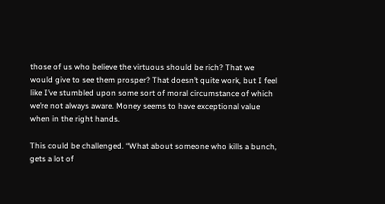those of us who believe the virtuous should be rich? That we would give to see them prosper? That doesn’t quite work, but I feel like I’ve stumbled upon some sort of moral circumstance of which we’re not always aware. Money seems to have exceptional value when in the right hands.

This could be challenged. “What about someone who kills a bunch, gets a lot of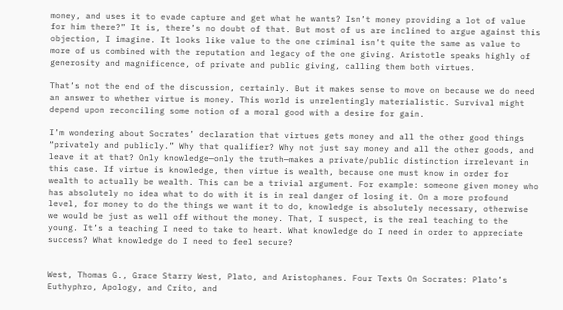money, and uses it to evade capture and get what he wants? Isn’t money providing a lot of value for him there?” It is, there’s no doubt of that. But most of us are inclined to argue against this objection, I imagine. It looks like value to the one criminal isn’t quite the same as value to more of us combined with the reputation and legacy of the one giving. Aristotle speaks highly of generosity and magnificence, of private and public giving, calling them both virtues.

That’s not the end of the discussion, certainly. But it makes sense to move on because we do need an answer to whether virtue is money. This world is unrelentingly materialistic. Survival might depend upon reconciling some notion of a moral good with a desire for gain.

I’m wondering about Socrates’ declaration that virtues gets money and all the other good things “privately and publicly.” Why that qualifier? Why not just say money and all the other goods, and leave it at that? Only knowledge—only the truth—makes a private/public distinction irrelevant in this case. If virtue is knowledge, then virtue is wealth, because one must know in order for wealth to actually be wealth. This can be a trivial argument. For example: someone given money who has absolutely no idea what to do with it is in real danger of losing it. On a more profound level, for money to do the things we want it to do, knowledge is absolutely necessary, otherwise we would be just as well off without the money. That, I suspect, is the real teaching to the young. It’s a teaching I need to take to heart. What knowledge do I need in order to appreciate success? What knowledge do I need to feel secure?


West, Thomas G., Grace Starry West, Plato, and Aristophanes. Four Texts On Socrates: Plato’s Euthyphro, Apology, and Crito, and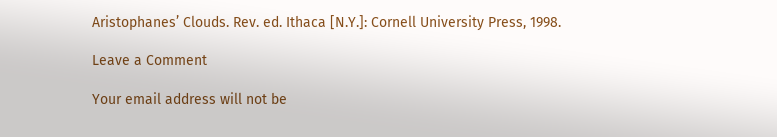Aristophanes’ Clouds. Rev. ed. Ithaca [N.Y.]: Cornell University Press, 1998.

Leave a Comment

Your email address will not be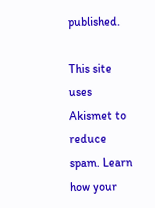published.

This site uses Akismet to reduce spam. Learn how your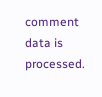comment data is processed.